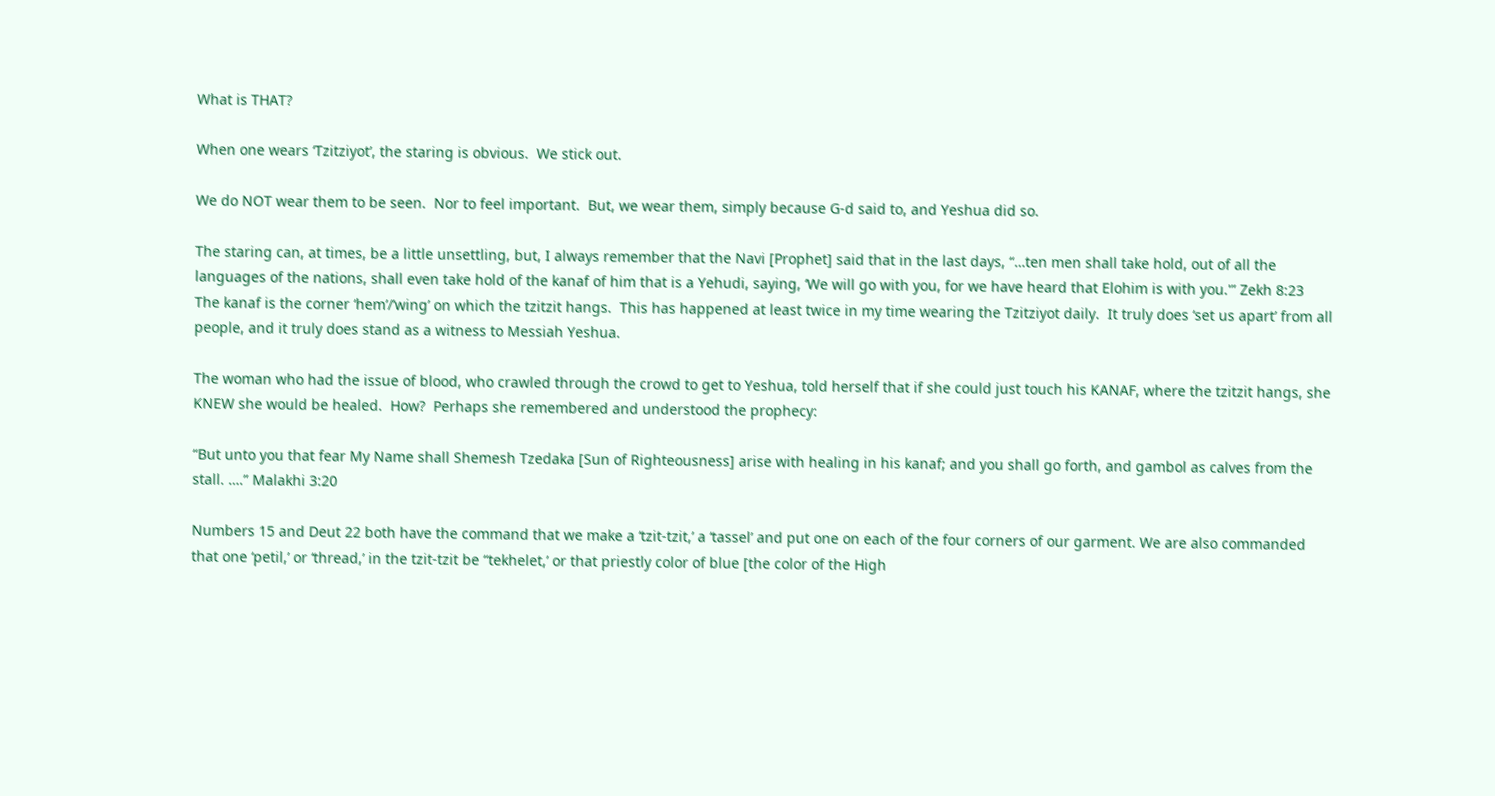What is THAT?

When one wears ‘Tzitziyot’, the staring is obvious.  We stick out.

We do NOT wear them to be seen.  Nor to feel important.  But, we wear them, simply because G-d said to, and Yeshua did so.

The staring can, at times, be a little unsettling, but, I always remember that the Navi [Prophet] said that in the last days, “…ten men shall take hold, out of all the languages of the nations, shall even take hold of the kanaf of him that is a Yehudi, saying, ‘We will go with you, for we have heard that Elohim is with you.'” Zekh 8:23  The kanaf is the corner ‘hem’/’wing’ on which the tzitzit hangs.  This has happened at least twice in my time wearing the Tzitziyot daily.  It truly does ‘set us apart’ from all people, and it truly does stand as a witness to Messiah Yeshua.

The woman who had the issue of blood, who crawled through the crowd to get to Yeshua, told herself that if she could just touch his KANAF, where the tzitzit hangs, she KNEW she would be healed.  How?  Perhaps she remembered and understood the prophecy:

“But unto you that fear My Name shall Shemesh Tzedaka [Sun of Righteousness] arise with healing in his kanaf; and you shall go forth, and gambol as calves from the stall. ….” Malakhi 3:20

Numbers 15 and Deut 22 both have the command that we make a ‘tzit-tzit,’ a ‘tassel’ and put one on each of the four corners of our garment. We are also commanded that one ‘petil,’ or ‘thread,’ in the tzit-tzit be “tekhelet,’ or that priestly color of blue [the color of the High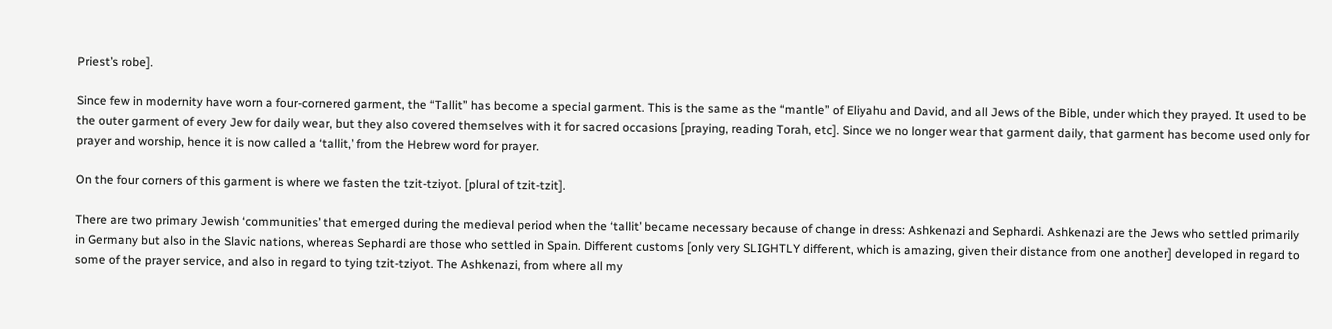Priest’s robe].

Since few in modernity have worn a four-cornered garment, the “Tallit” has become a special garment. This is the same as the “mantle” of Eliyahu and David, and all Jews of the Bible, under which they prayed. It used to be the outer garment of every Jew for daily wear, but they also covered themselves with it for sacred occasions [praying, reading Torah, etc]. Since we no longer wear that garment daily, that garment has become used only for prayer and worship, hence it is now called a ‘tallit,’ from the Hebrew word for prayer.

On the four corners of this garment is where we fasten the tzit-tziyot. [plural of tzit-tzit].

There are two primary Jewish ‘communities’ that emerged during the medieval period when the ‘tallit’ became necessary because of change in dress: Ashkenazi and Sephardi. Ashkenazi are the Jews who settled primarily in Germany but also in the Slavic nations, whereas Sephardi are those who settled in Spain. Different customs [only very SLIGHTLY different, which is amazing, given their distance from one another] developed in regard to some of the prayer service, and also in regard to tying tzit-tziyot. The Ashkenazi, from where all my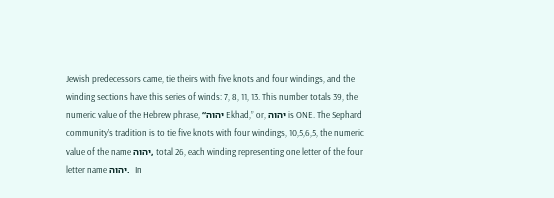Jewish predecessors came, tie theirs with five knots and four windings, and the winding sections have this series of winds: 7, 8, 11, 13. This number totals 39, the numeric value of the Hebrew phrase, “יהוה Ekhad,” or, יהוה is ONE. The Sephard community’s tradition is to tie five knots with four windings, 10,5,6,5, the numeric value of the name יהוה, total 26, each winding representing one letter of the four letter name יהוה.  In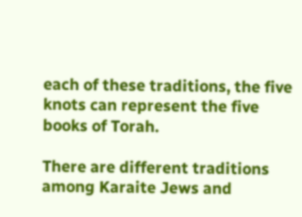each of these traditions, the five knots can represent the five books of Torah.

There are different traditions among Karaite Jews and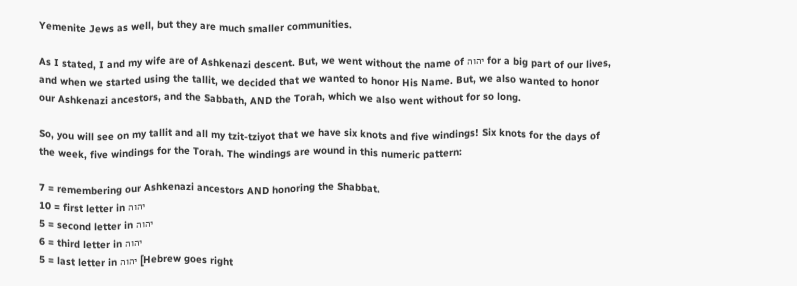Yemenite Jews as well, but they are much smaller communities.

As I stated, I and my wife are of Ashkenazi descent. But, we went without the name of יהוה for a big part of our lives, and when we started using the tallit, we decided that we wanted to honor His Name. But, we also wanted to honor our Ashkenazi ancestors, and the Sabbath, AND the Torah, which we also went without for so long.

So, you will see on my tallit and all my tzit-tziyot that we have six knots and five windings! Six knots for the days of the week, five windings for the Torah. The windings are wound in this numeric pattern:

7 = remembering our Ashkenazi ancestors AND honoring the Shabbat.
10 = first letter in יהוה
5 = second letter in יהוה
6 = third letter in יהוה
5 = last letter in יהוה [Hebrew goes right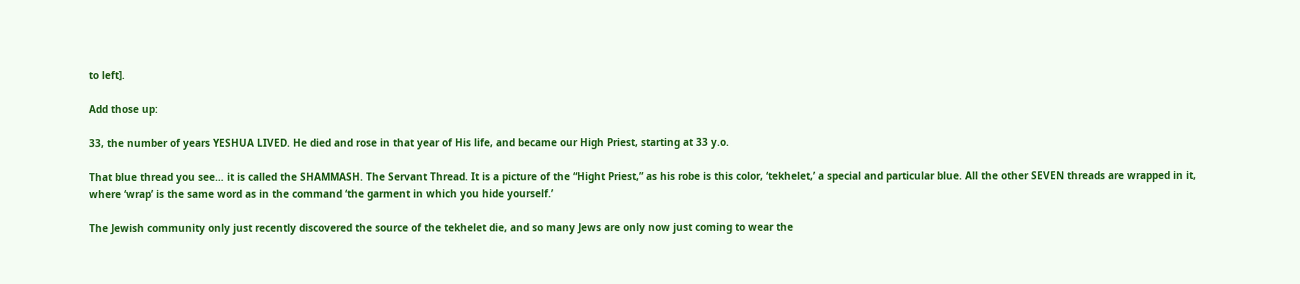to left].

Add those up:

33, the number of years YESHUA LIVED. He died and rose in that year of His life, and became our High Priest, starting at 33 y.o.

That blue thread you see… it is called the SHAMMASH. The Servant Thread. It is a picture of the “Hight Priest,” as his robe is this color, ‘tekhelet,’ a special and particular blue. All the other SEVEN threads are wrapped in it, where ‘wrap’ is the same word as in the command ‘the garment in which you hide yourself.’

The Jewish community only just recently discovered the source of the tekhelet die, and so many Jews are only now just coming to wear the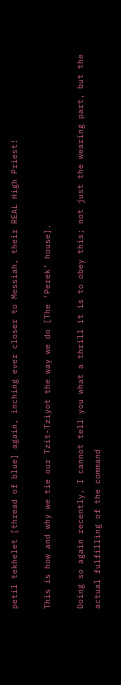petil tekhelet [thread of blue] again, inching ever closer to Messiah, their REAL High Priest!

This is how and why we tie our Tzit-Tziyot the way we do [The ‘Perek’ house].

Doing so again recently, I cannot tell you what a thrill it is to obey this; not just the wearing part, but the actual fulfilling of the command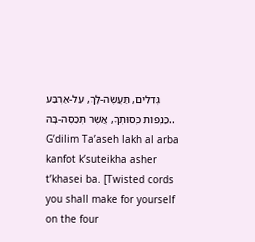גְּדִלִים, תַּעֲשֶׂה-לָּךְ, עַל-אַרְבַּע כַּנְפוֹת כְּסוּתְךָ, אֲשֶׁר תְּכַסֶּה-בָּהּ.. G’dilim Ta’aseh lakh al arba kanfot k’suteikha asher t’khasei ba. [Twisted cords you shall make for yourself on the four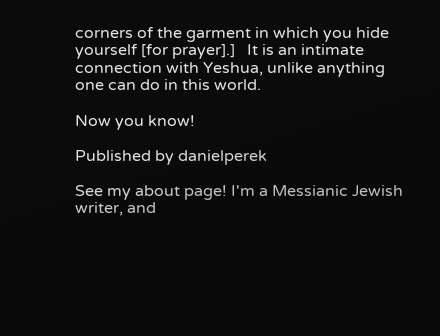corners of the garment in which you hide yourself [for prayer].]   It is an intimate connection with Yeshua, unlike anything one can do in this world.

Now you know!

Published by danielperek

See my about page! I'm a Messianic Jewish writer, and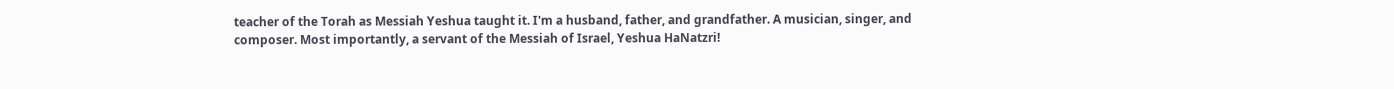teacher of the Torah as Messiah Yeshua taught it. I'm a husband, father, and grandfather. A musician, singer, and composer. Most importantly, a servant of the Messiah of Israel, Yeshua HaNatzri!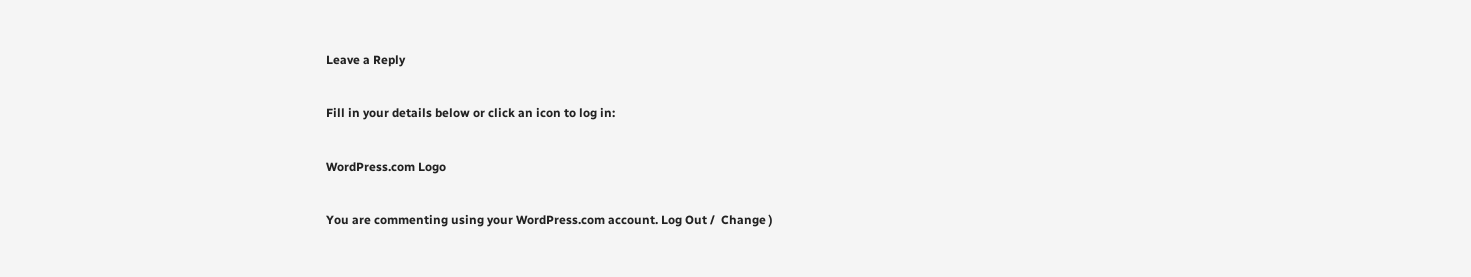Leave a Reply

Fill in your details below or click an icon to log in:

WordPress.com Logo

You are commenting using your WordPress.com account. Log Out /  Change )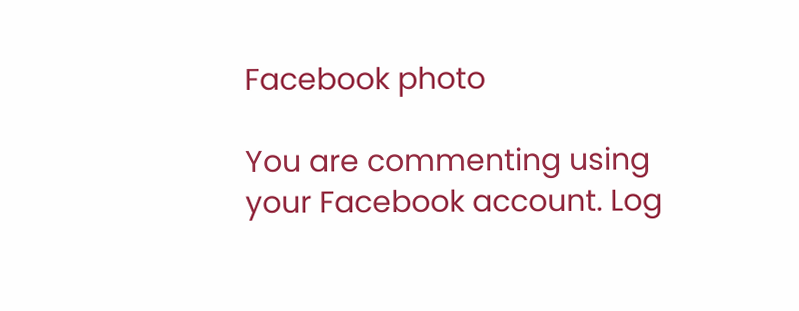Facebook photo

You are commenting using your Facebook account. Log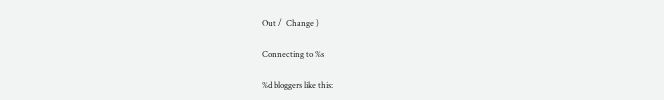Out /  Change )

Connecting to %s

%d bloggers like this: